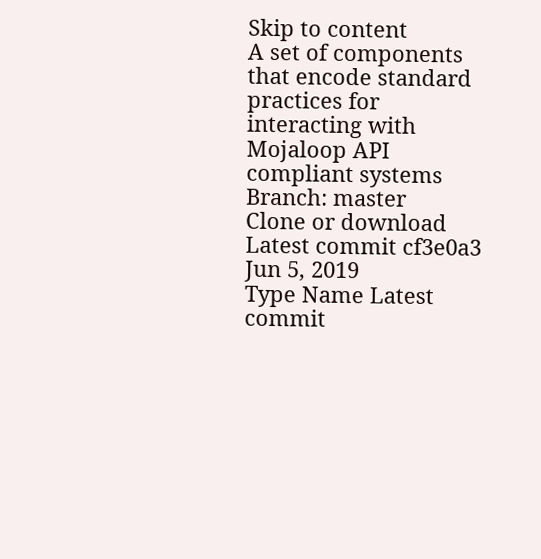Skip to content
A set of components that encode standard practices for interacting with Mojaloop API compliant systems
Branch: master
Clone or download
Latest commit cf3e0a3 Jun 5, 2019
Type Name Latest commit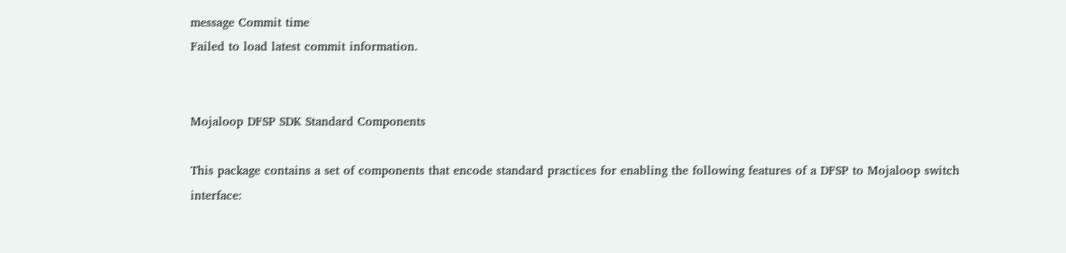message Commit time
Failed to load latest commit information.


Mojaloop DFSP SDK Standard Components

This package contains a set of components that encode standard practices for enabling the following features of a DFSP to Mojaloop switch interface: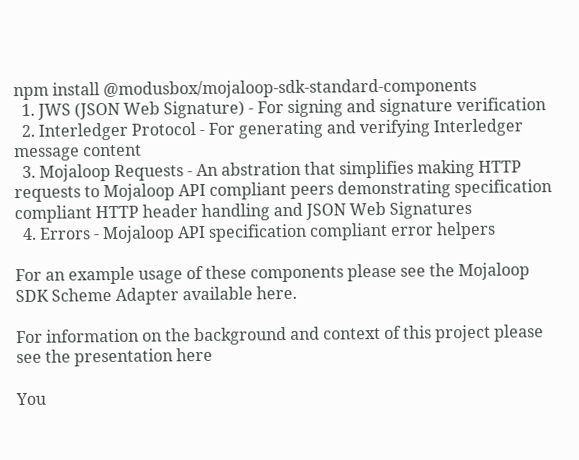npm install @modusbox/mojaloop-sdk-standard-components
  1. JWS (JSON Web Signature) - For signing and signature verification
  2. Interledger Protocol - For generating and verifying Interledger message content
  3. Mojaloop Requests - An abstration that simplifies making HTTP requests to Mojaloop API compliant peers demonstrating specification compliant HTTP header handling and JSON Web Signatures
  4. Errors - Mojaloop API specification compliant error helpers

For an example usage of these components please see the Mojaloop SDK Scheme Adapter available here.

For information on the background and context of this project please see the presentation here

You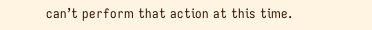can’t perform that action at this time.